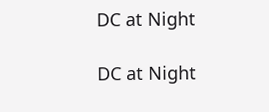DC at Night

DC at Night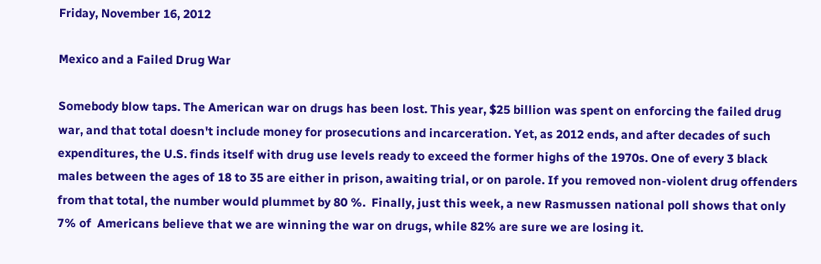Friday, November 16, 2012

Mexico and a Failed Drug War

Somebody blow taps. The American war on drugs has been lost. This year, $25 billion was spent on enforcing the failed drug war, and that total doesn't include money for prosecutions and incarceration. Yet, as 2012 ends, and after decades of such expenditures, the U.S. finds itself with drug use levels ready to exceed the former highs of the 1970s. One of every 3 black males between the ages of 18 to 35 are either in prison, awaiting trial, or on parole. If you removed non-violent drug offenders from that total, the number would plummet by 80 %.  Finally, just this week, a new Rasmussen national poll shows that only 7% of  Americans believe that we are winning the war on drugs, while 82% are sure we are losing it.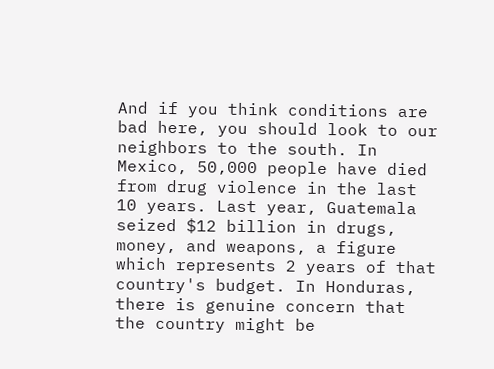And if you think conditions are bad here, you should look to our neighbors to the south. In Mexico, 50,000 people have died from drug violence in the last 10 years. Last year, Guatemala seized $12 billion in drugs, money, and weapons, a figure which represents 2 years of that country's budget. In Honduras, there is genuine concern that the country might be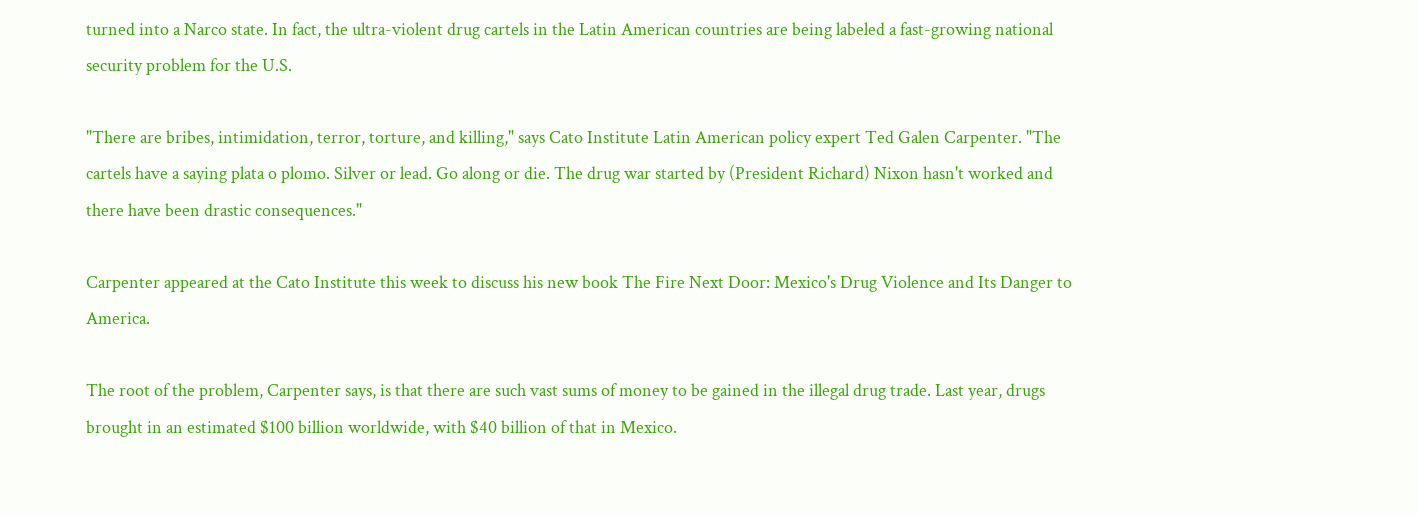turned into a Narco state. In fact, the ultra-violent drug cartels in the Latin American countries are being labeled a fast-growing national security problem for the U.S.

"There are bribes, intimidation, terror, torture, and killing," says Cato Institute Latin American policy expert Ted Galen Carpenter. "The cartels have a saying plata o plomo. Silver or lead. Go along or die. The drug war started by (President Richard) Nixon hasn't worked and there have been drastic consequences."

Carpenter appeared at the Cato Institute this week to discuss his new book The Fire Next Door: Mexico's Drug Violence and Its Danger to America.

The root of the problem, Carpenter says, is that there are such vast sums of money to be gained in the illegal drug trade. Last year, drugs brought in an estimated $100 billion worldwide, with $40 billion of that in Mexico.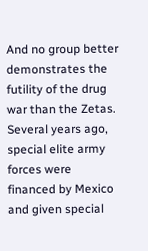And no group better demonstrates the futility of the drug war than the Zetas. Several years ago, special elite army forces were financed by Mexico and given special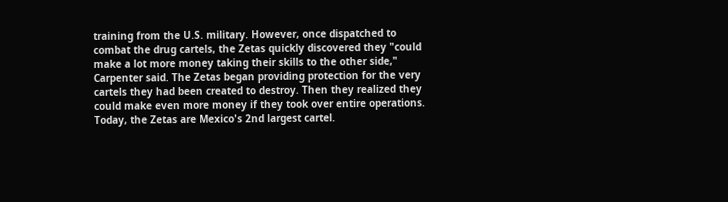training from the U.S. military. However, once dispatched to combat the drug cartels, the Zetas quickly discovered they "could make a lot more money taking their skills to the other side," Carpenter said. The Zetas began providing protection for the very cartels they had been created to destroy. Then they realized they could make even more money if they took over entire operations. Today, the Zetas are Mexico's 2nd largest cartel.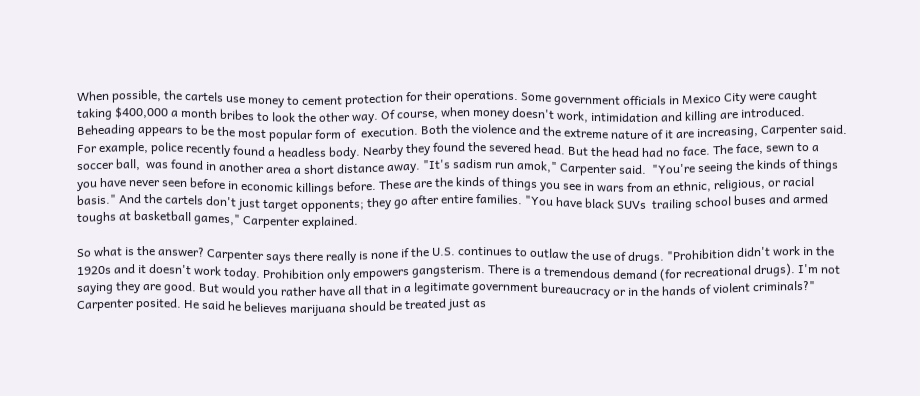When possible, the cartels use money to cement protection for their operations. Some government officials in Mexico City were caught taking $400,000 a month bribes to look the other way. Of course, when money doesn't work, intimidation and killing are introduced. Beheading appears to be the most popular form of  execution. Both the violence and the extreme nature of it are increasing, Carpenter said. For example, police recently found a headless body. Nearby they found the severed head. But the head had no face. The face, sewn to a soccer ball,  was found in another area a short distance away. "It's sadism run amok," Carpenter said.  "You're seeing the kinds of things you have never seen before in economic killings before. These are the kinds of things you see in wars from an ethnic, religious, or racial basis." And the cartels don't just target opponents; they go after entire families. "You have black SUVs  trailing school buses and armed toughs at basketball games," Carpenter explained.

So what is the answer? Carpenter says there really is none if the U.S. continues to outlaw the use of drugs. "Prohibition didn't work in the 1920s and it doesn't work today. Prohibition only empowers gangsterism. There is a tremendous demand (for recreational drugs). I'm not saying they are good. But would you rather have all that in a legitimate government bureaucracy or in the hands of violent criminals?" Carpenter posited. He said he believes marijuana should be treated just as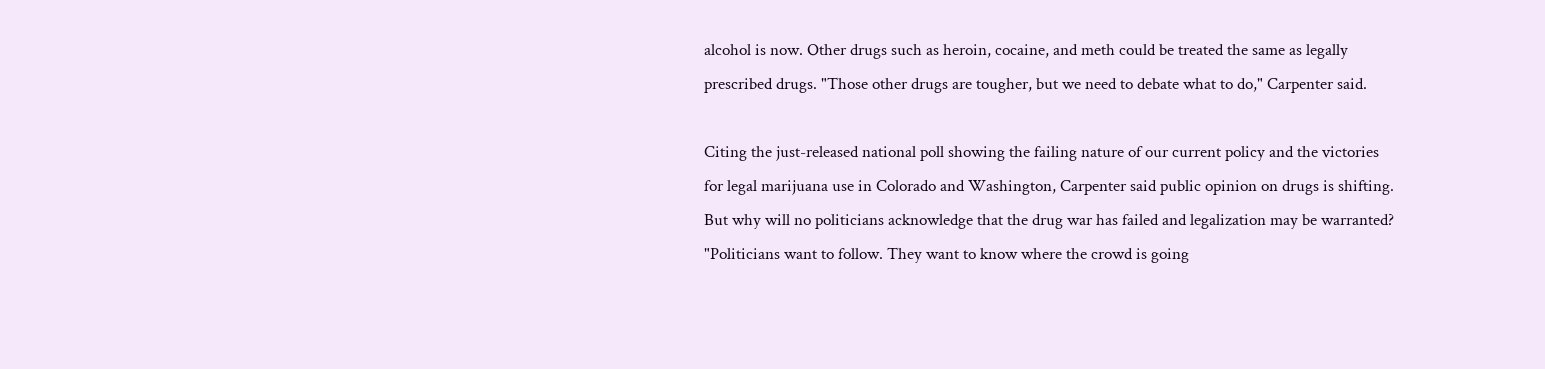alcohol is now. Other drugs such as heroin, cocaine, and meth could be treated the same as legally prescribed drugs. "Those other drugs are tougher, but we need to debate what to do," Carpenter said.

Citing the just-released national poll showing the failing nature of our current policy and the victories for legal marijuana use in Colorado and Washington, Carpenter said public opinion on drugs is shifting. But why will no politicians acknowledge that the drug war has failed and legalization may be warranted? "Politicians want to follow. They want to know where the crowd is going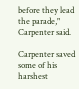before they lead the parade," Carpenter said.

Carpenter saved some of his harshest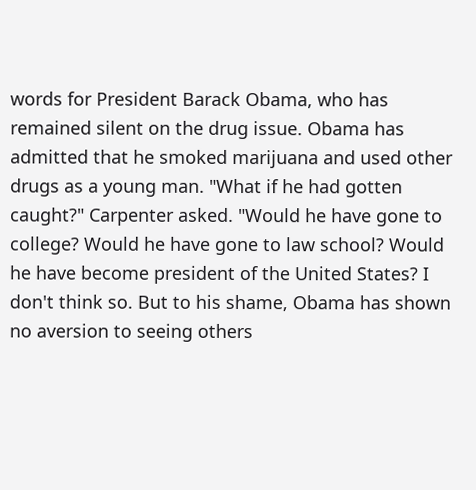words for President Barack Obama, who has remained silent on the drug issue. Obama has admitted that he smoked marijuana and used other drugs as a young man. "What if he had gotten caught?" Carpenter asked. "Would he have gone to college? Would he have gone to law school? Would he have become president of the United States? I don't think so. But to his shame, Obama has shown no aversion to seeing others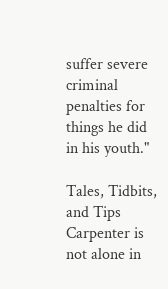suffer severe criminal penalties for things he did in his youth."

Tales, Tidbits, and Tips
Carpenter is not alone in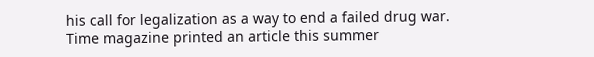his call for legalization as a way to end a failed drug war. Time magazine printed an article this summer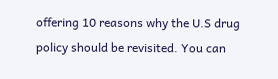offering 10 reasons why the U.S drug policy should be revisited. You can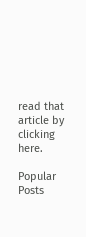read that article by clicking here.

Popular Posts